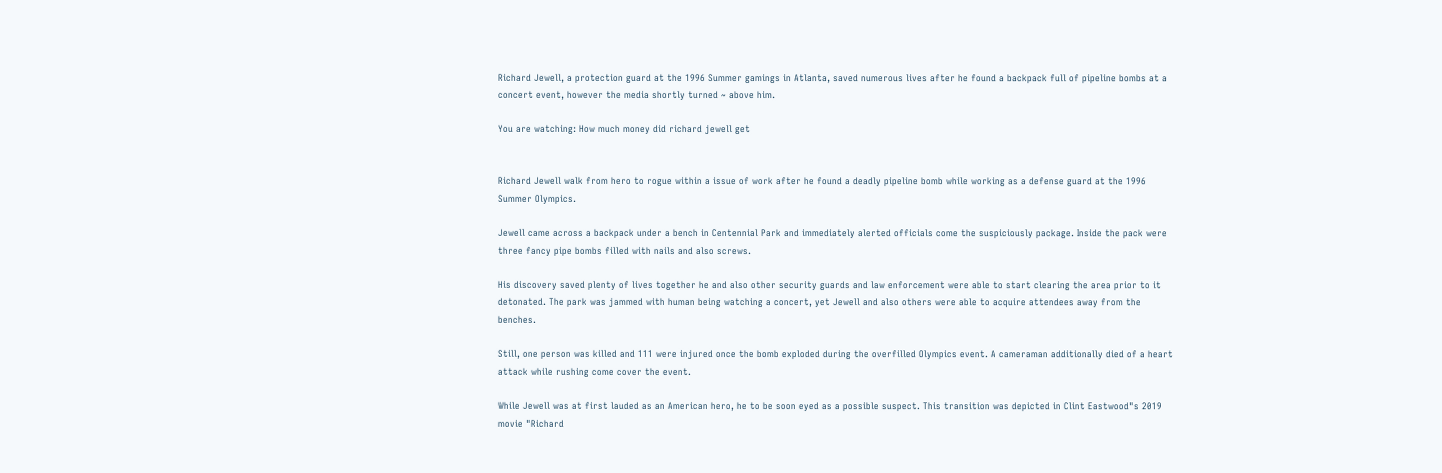Richard Jewell, a protection guard at the 1996 Summer gamings in Atlanta, saved numerous lives after he found a backpack full of pipeline bombs at a concert event, however the media shortly turned ~ above him.

You are watching: How much money did richard jewell get


Richard Jewell walk from hero to rogue within a issue of work after he found a deadly pipeline bomb while working as a defense guard at the 1996 Summer Olympics.

Jewell came across a backpack under a bench in Centennial Park and immediately alerted officials come the suspiciously package. Inside the pack were three fancy pipe bombs filled with nails and also screws.

His discovery saved plenty of lives together he and also other security guards and law enforcement were able to start clearing the area prior to it detonated. The park was jammed with human being watching a concert, yet Jewell and also others were able to acquire attendees away from the benches.

Still, one person was killed and 111 were injured once the bomb exploded during the overfilled Olympics event. A cameraman additionally died of a heart attack while rushing come cover the event.

While Jewell was at first lauded as an American hero, he to be soon eyed as a possible suspect. This transition was depicted in Clint Eastwood"s 2019 movie "Richard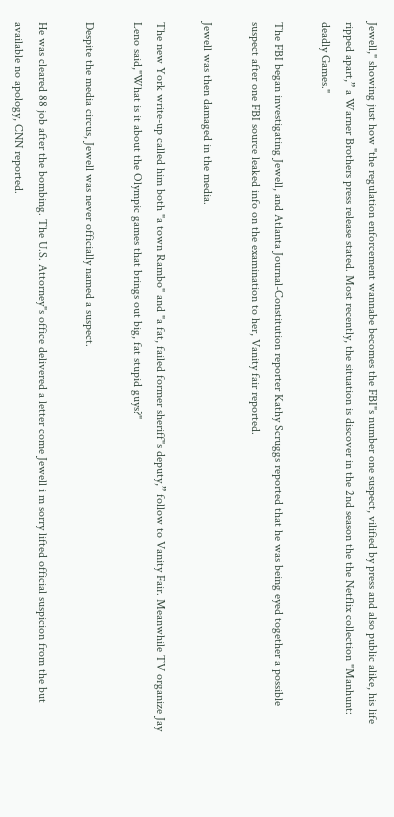Jewell," showing just how "the regulation enforcement wannabe becomes the FBI"s number one suspect, vilified by press and also public alike, his life ripped apart,” a Warner Brothers press release stated. Most recently, the situation is discover in the 2nd season the the Netflix collection "Manhunt: deadly Games."

The FBI began investigating Jewell, and Atlanta Journal-Constitution reporter Kathy Scruggs reported that he was being eyed together a possible suspect after one FBI source leaked info on the examination to her, Vanity fair reported.

Jewell was then damaged in the media.

The new York write-up called him both "a town Rambo" and "a fat, failed former sheriff"s deputy,” follow to Vanity Fair. Meanwhile TV organize Jay Leno said,"What is it about the Olympic games that brings out big, fat stupid guys?"

Despite the media circus, Jewell was never officially named a suspect.

He was cleared 88 job after the bombing. The U.S. Attorney"s office delivered a letter come Jewell i m sorry lifted official suspicion from the but available no apology, CNN reported.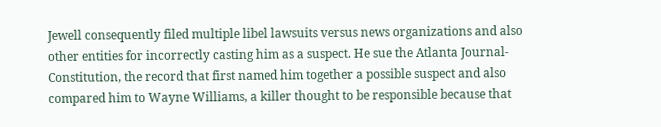Jewell consequently filed multiple libel lawsuits versus news organizations and also other entities for incorrectly casting him as a suspect. He sue the Atlanta Journal-Constitution, the record that first named him together a possible suspect and also compared him to Wayne Williams, a killer thought to be responsible because that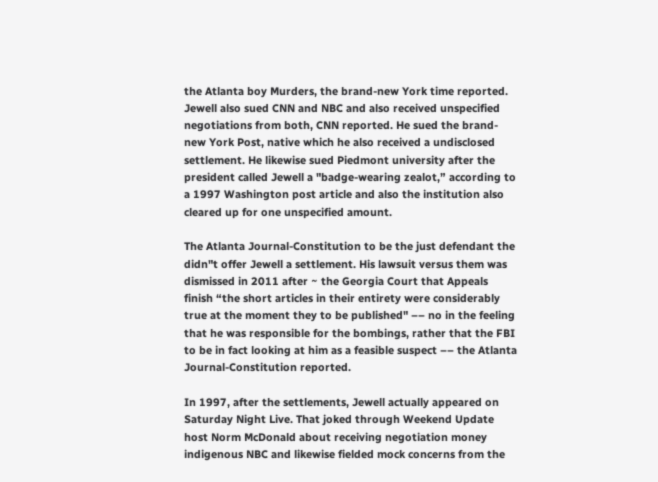the Atlanta boy Murders, the brand-new York time reported. Jewell also sued CNN and NBC and also received unspecified negotiations from both, CNN reported. He sued the brand-new York Post, native which he also received a undisclosed settlement. He likewise sued Piedmont university after the president called Jewell a "badge-wearing zealot,” according to a 1997 Washington post article and also the institution also cleared up for one unspecified amount.

The Atlanta Journal-Constitution to be the just defendant the didn"t offer Jewell a settlement. His lawsuit versus them was dismissed in 2011 after ~ the Georgia Court that Appeals finish “the short articles in their entirety were considerably true at the moment they to be published" –– no in the feeling that he was responsible for the bombings, rather that the FBI to be in fact looking at him as a feasible suspect –– the Atlanta Journal-Constitution reported.

In 1997, after the settlements, Jewell actually appeared on Saturday Night Live. That joked through Weekend Update host Norm McDonald about receiving negotiation money indigenous NBC and likewise fielded mock concerns from the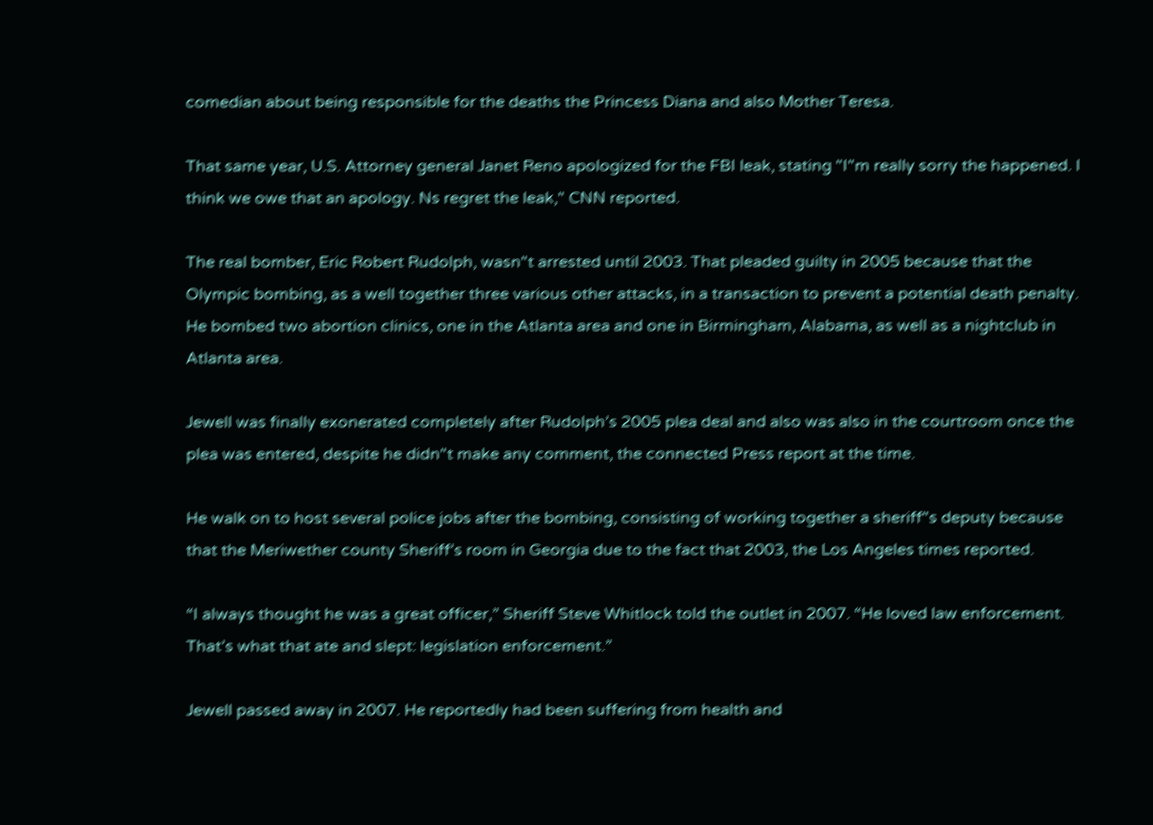comedian about being responsible for the deaths the Princess Diana and also Mother Teresa.

That same year, U.S. Attorney general Janet Reno apologized for the FBI leak, stating "I"m really sorry the happened. I think we owe that an apology. Ns regret the leak," CNN reported.

The real bomber, Eric Robert Rudolph, wasn"t arrested until 2003. That pleaded guilty in 2005 because that the Olympic bombing, as a well together three various other attacks, in a transaction to prevent a potential death penalty. He bombed two abortion clinics, one in the Atlanta area and one in Birmingham, Alabama, as well as a nightclub in Atlanta area.

Jewell was finally exonerated completely after Rudolph’s 2005 plea deal and also was also in the courtroom once the plea was entered, despite he didn"t make any comment, the connected Press report at the time.

He walk on to host several police jobs after the bombing, consisting of working together a sheriff"s deputy because that the Meriwether county Sheriff’s room in Georgia due to the fact that 2003, the Los Angeles times reported.

“I always thought he was a great officer,” Sheriff Steve Whitlock told the outlet in 2007. “He loved law enforcement. That’s what that ate and slept: legislation enforcement.”

Jewell passed away in 2007. He reportedly had been suffering from health and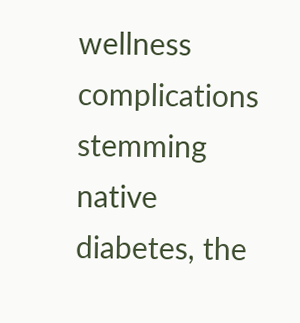wellness complications stemming native diabetes, the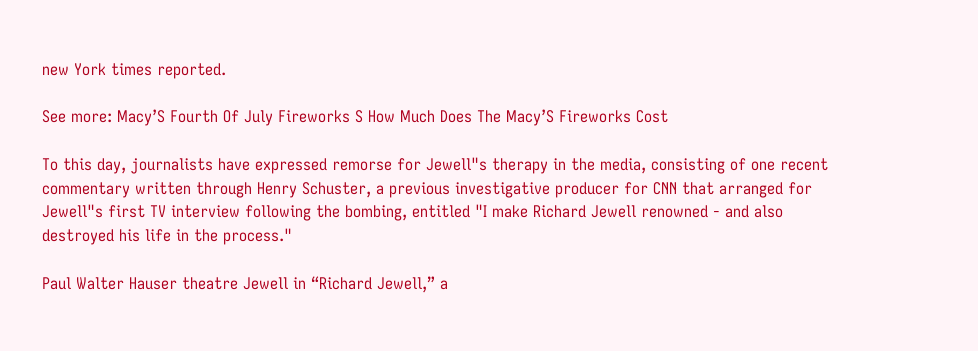new York times reported.

See more: Macy’S Fourth Of July Fireworks S How Much Does The Macy’S Fireworks Cost

To this day, journalists have expressed remorse for Jewell"s therapy in the media, consisting of one recent commentary written through Henry Schuster, a previous investigative producer for CNN that arranged for Jewell"s first TV interview following the bombing, entitled "I make Richard Jewell renowned - and also destroyed his life in the process."

Paul Walter Hauser theatre Jewell in “Richard Jewell,” a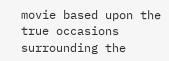movie based upon the true occasions surrounding the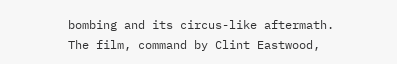bombing and its circus-like aftermath. The film, command by Clint Eastwood,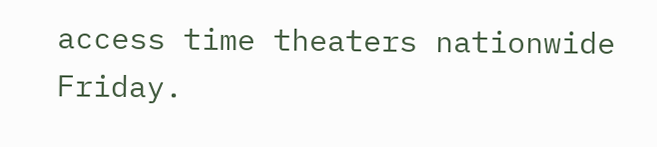access time theaters nationwide Friday.